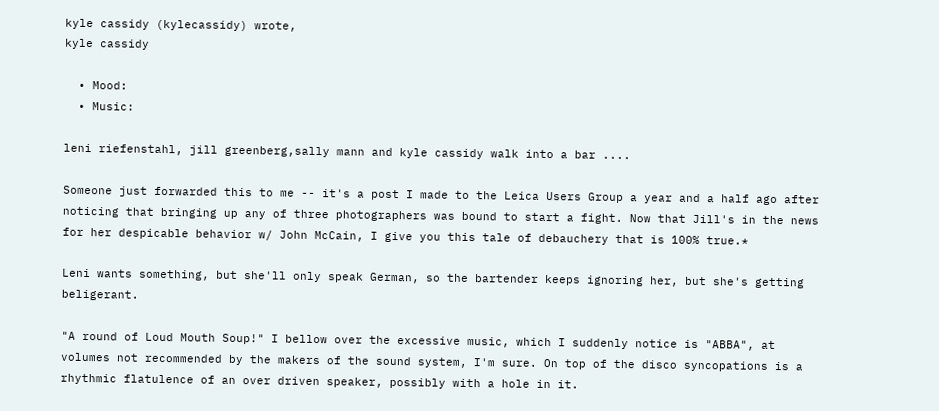kyle cassidy (kylecassidy) wrote,
kyle cassidy

  • Mood:
  • Music:

leni riefenstahl, jill greenberg,sally mann and kyle cassidy walk into a bar ....

Someone just forwarded this to me -- it's a post I made to the Leica Users Group a year and a half ago after noticing that bringing up any of three photographers was bound to start a fight. Now that Jill's in the news for her despicable behavior w/ John McCain, I give you this tale of debauchery that is 100% true.*

Leni wants something, but she'll only speak German, so the bartender keeps ignoring her, but she's getting beligerant.

"A round of Loud Mouth Soup!" I bellow over the excessive music, which I suddenly notice is "ABBA", at volumes not recommended by the makers of the sound system, I'm sure. On top of the disco syncopations is a rhythmic flatulence of an over driven speaker, possibly with a hole in it.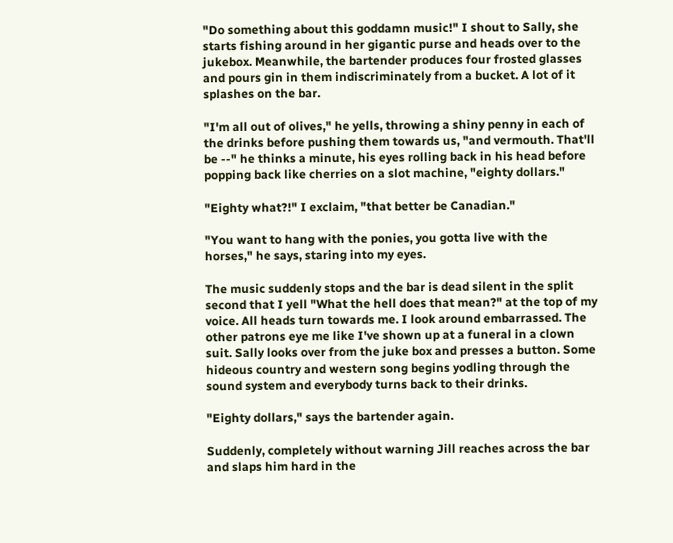"Do something about this goddamn music!" I shout to Sally, she starts fishing around in her gigantic purse and heads over to the jukebox. Meanwhile, the bartender produces four frosted glasses and pours gin in them indiscriminately from a bucket. A lot of it splashes on the bar.

"I'm all out of olives," he yells, throwing a shiny penny in each of the drinks before pushing them towards us, "and vermouth. That'll be --" he thinks a minute, his eyes rolling back in his head before popping back like cherries on a slot machine, "eighty dollars."

"Eighty what?!" I exclaim, "that better be Canadian."

"You want to hang with the ponies, you gotta live with the horses," he says, staring into my eyes.

The music suddenly stops and the bar is dead silent in the split second that I yell "What the hell does that mean?" at the top of my voice. All heads turn towards me. I look around embarrassed. The other patrons eye me like I've shown up at a funeral in a clown suit. Sally looks over from the juke box and presses a button. Some hideous country and western song begins yodling through the sound system and everybody turns back to their drinks.

"Eighty dollars," says the bartender again.

Suddenly, completely without warning Jill reaches across the bar and slaps him hard in the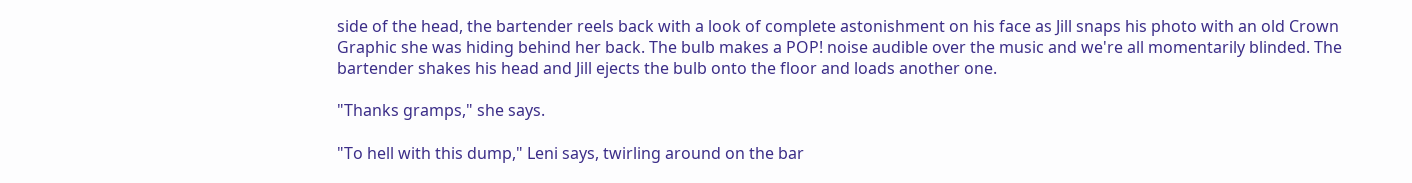side of the head, the bartender reels back with a look of complete astonishment on his face as Jill snaps his photo with an old Crown Graphic she was hiding behind her back. The bulb makes a POP! noise audible over the music and we're all momentarily blinded. The bartender shakes his head and Jill ejects the bulb onto the floor and loads another one.

"Thanks gramps," she says.

"To hell with this dump," Leni says, twirling around on the bar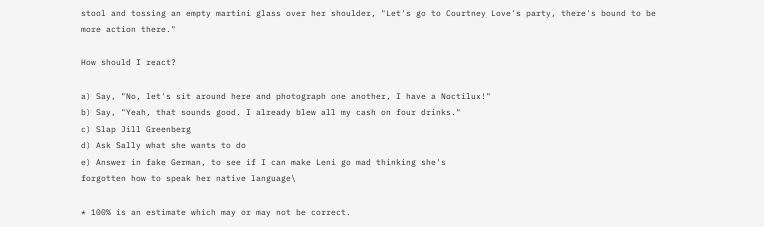stool and tossing an empty martini glass over her shoulder, "Let's go to Courtney Love's party, there's bound to be more action there."

How should I react?

a) Say, "No, let's sit around here and photograph one another, I have a Noctilux!"
b) Say, "Yeah, that sounds good. I already blew all my cash on four drinks."
c) Slap Jill Greenberg
d) Ask Sally what she wants to do
e) Answer in fake German, to see if I can make Leni go mad thinking she's
forgotten how to speak her native language\

* 100% is an estimate which may or may not be correct.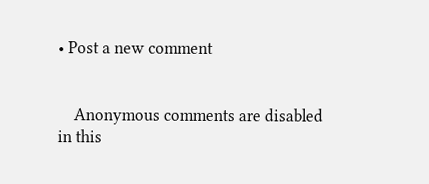• Post a new comment


    Anonymous comments are disabled in this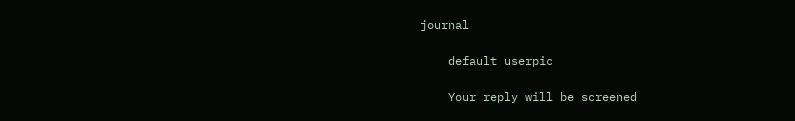journal

    default userpic

    Your reply will be screened